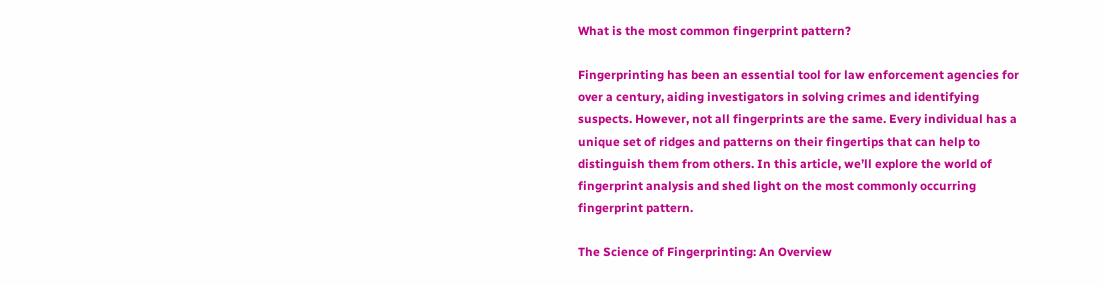What is the most common fingerprint pattern?

Fingerprinting has been an essential tool for law enforcement agencies for over a century, aiding investigators in solving crimes and identifying suspects. However, not all fingerprints are the same. Every individual has a unique set of ridges and patterns on their fingertips that can help to distinguish them from others. In this article, we’ll explore the world of fingerprint analysis and shed light on the most commonly occurring fingerprint pattern.

The Science of Fingerprinting: An Overview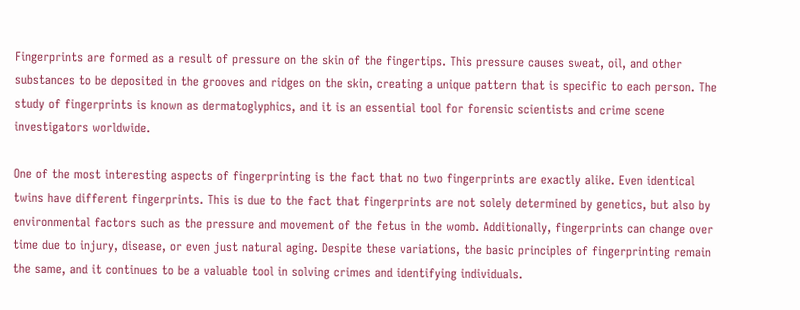Fingerprints are formed as a result of pressure on the skin of the fingertips. This pressure causes sweat, oil, and other substances to be deposited in the grooves and ridges on the skin, creating a unique pattern that is specific to each person. The study of fingerprints is known as dermatoglyphics, and it is an essential tool for forensic scientists and crime scene investigators worldwide.

One of the most interesting aspects of fingerprinting is the fact that no two fingerprints are exactly alike. Even identical twins have different fingerprints. This is due to the fact that fingerprints are not solely determined by genetics, but also by environmental factors such as the pressure and movement of the fetus in the womb. Additionally, fingerprints can change over time due to injury, disease, or even just natural aging. Despite these variations, the basic principles of fingerprinting remain the same, and it continues to be a valuable tool in solving crimes and identifying individuals.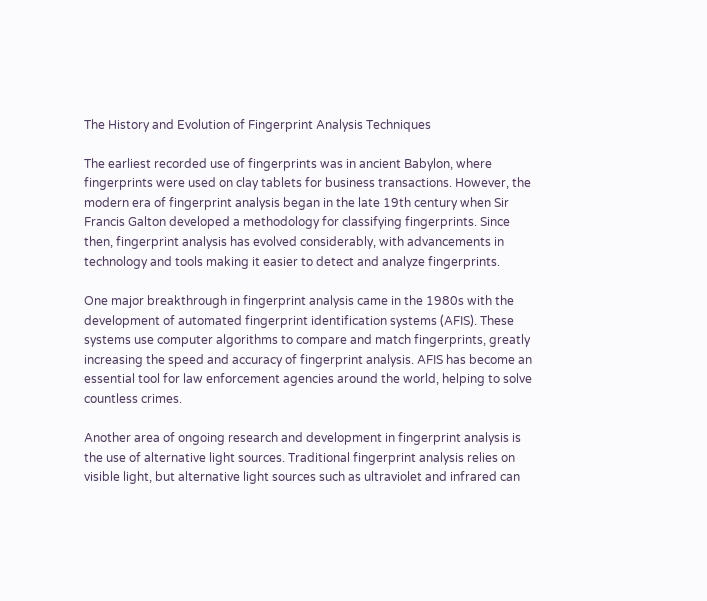The History and Evolution of Fingerprint Analysis Techniques

The earliest recorded use of fingerprints was in ancient Babylon, where fingerprints were used on clay tablets for business transactions. However, the modern era of fingerprint analysis began in the late 19th century when Sir Francis Galton developed a methodology for classifying fingerprints. Since then, fingerprint analysis has evolved considerably, with advancements in technology and tools making it easier to detect and analyze fingerprints.

One major breakthrough in fingerprint analysis came in the 1980s with the development of automated fingerprint identification systems (AFIS). These systems use computer algorithms to compare and match fingerprints, greatly increasing the speed and accuracy of fingerprint analysis. AFIS has become an essential tool for law enforcement agencies around the world, helping to solve countless crimes.

Another area of ongoing research and development in fingerprint analysis is the use of alternative light sources. Traditional fingerprint analysis relies on visible light, but alternative light sources such as ultraviolet and infrared can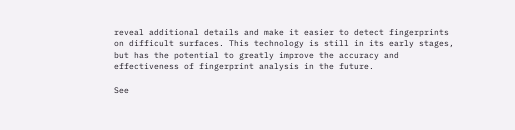reveal additional details and make it easier to detect fingerprints on difficult surfaces. This technology is still in its early stages, but has the potential to greatly improve the accuracy and effectiveness of fingerprint analysis in the future.

See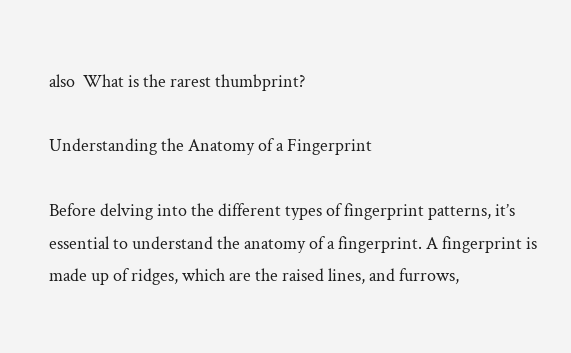also  What is the rarest thumbprint?

Understanding the Anatomy of a Fingerprint

Before delving into the different types of fingerprint patterns, it’s essential to understand the anatomy of a fingerprint. A fingerprint is made up of ridges, which are the raised lines, and furrows,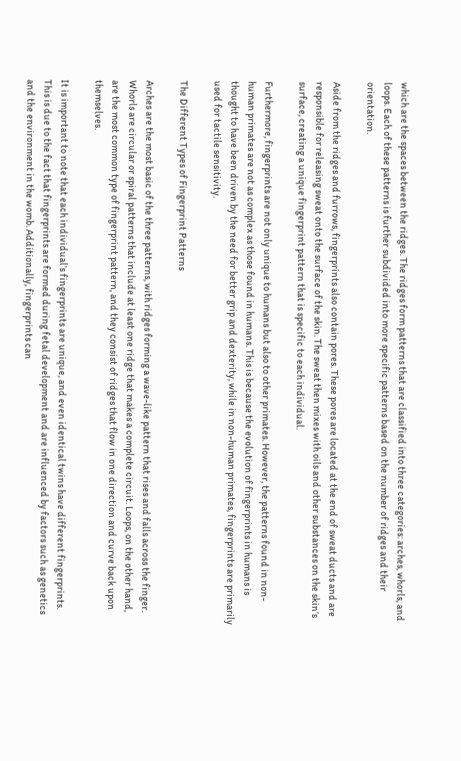which are the spaces between the ridges. The ridges form patterns that are classified into three categories: arches, whorls, and loops. Each of these patterns is further subdivided into more specific patterns based on the number of ridges and their orientation.

Aside from the ridges and furrows, fingerprints also contain pores. These pores are located at the end of sweat ducts and are responsible for releasing sweat onto the surface of the skin. The sweat then mixes with oils and other substances on the skin’s surface, creating a unique fingerprint pattern that is specific to each individual.

Furthermore, fingerprints are not only unique to humans but also to other primates. However, the patterns found in non-human primates are not as complex as those found in humans. This is because the evolution of fingerprints in humans is thought to have been driven by the need for better grip and dexterity, while in non-human primates, fingerprints are primarily used for tactile sensitivity.

The Different Types of Fingerprint Patterns

Arches are the most basic of the three patterns, with ridges forming a wave-like pattern that rises and falls across the finger. Whorls are circular or spiral patterns that include at least one ridge that makes a complete circuit. Loops, on the other hand, are the most common type of fingerprint pattern, and they consist of ridges that flow in one direction and curve back upon themselves.

It is important to note that each individual’s fingerprints are unique, and even identical twins have different fingerprints. This is due to the fact that fingerprints are formed during fetal development and are influenced by factors such as genetics and the environment in the womb. Additionally, fingerprints can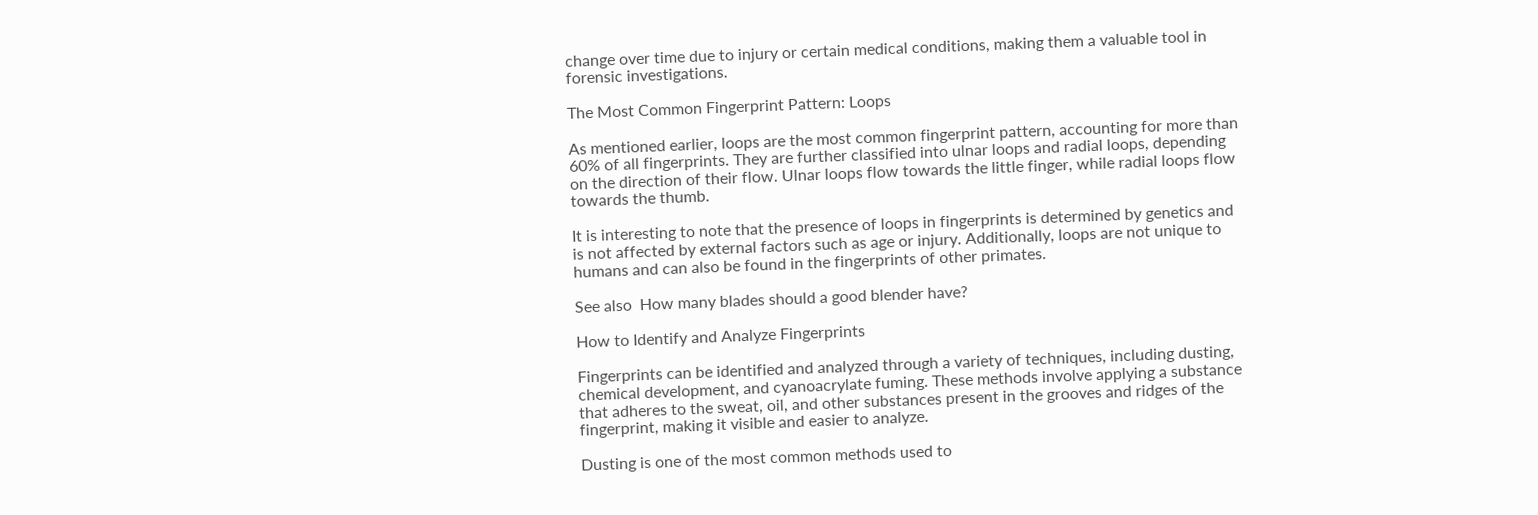change over time due to injury or certain medical conditions, making them a valuable tool in forensic investigations.

The Most Common Fingerprint Pattern: Loops

As mentioned earlier, loops are the most common fingerprint pattern, accounting for more than 60% of all fingerprints. They are further classified into ulnar loops and radial loops, depending on the direction of their flow. Ulnar loops flow towards the little finger, while radial loops flow towards the thumb.

It is interesting to note that the presence of loops in fingerprints is determined by genetics and is not affected by external factors such as age or injury. Additionally, loops are not unique to humans and can also be found in the fingerprints of other primates.

See also  How many blades should a good blender have?

How to Identify and Analyze Fingerprints

Fingerprints can be identified and analyzed through a variety of techniques, including dusting, chemical development, and cyanoacrylate fuming. These methods involve applying a substance that adheres to the sweat, oil, and other substances present in the grooves and ridges of the fingerprint, making it visible and easier to analyze.

Dusting is one of the most common methods used to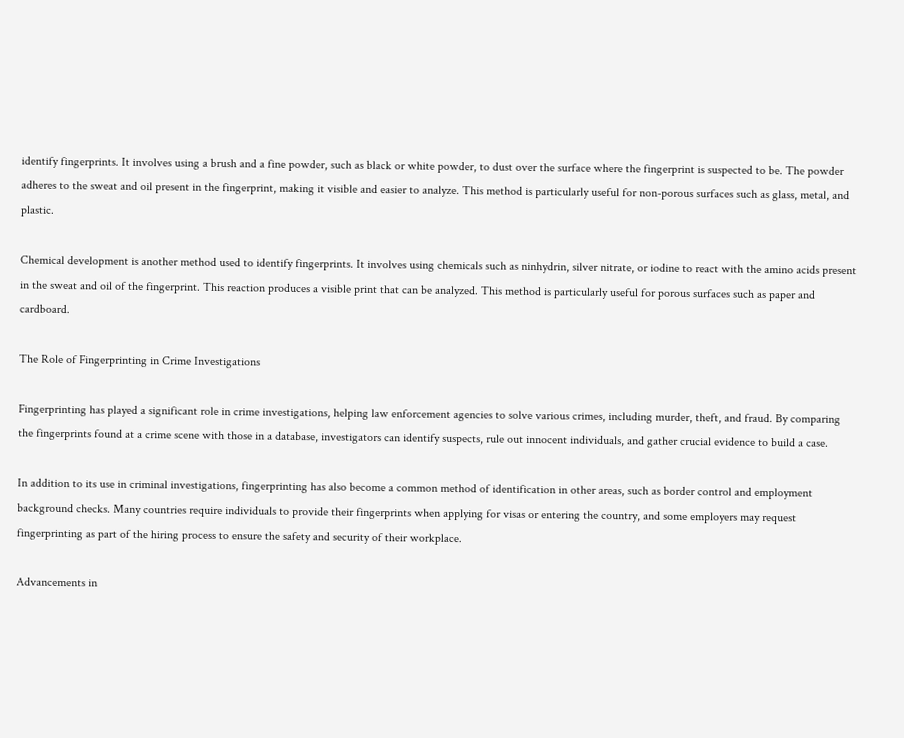identify fingerprints. It involves using a brush and a fine powder, such as black or white powder, to dust over the surface where the fingerprint is suspected to be. The powder adheres to the sweat and oil present in the fingerprint, making it visible and easier to analyze. This method is particularly useful for non-porous surfaces such as glass, metal, and plastic.

Chemical development is another method used to identify fingerprints. It involves using chemicals such as ninhydrin, silver nitrate, or iodine to react with the amino acids present in the sweat and oil of the fingerprint. This reaction produces a visible print that can be analyzed. This method is particularly useful for porous surfaces such as paper and cardboard.

The Role of Fingerprinting in Crime Investigations

Fingerprinting has played a significant role in crime investigations, helping law enforcement agencies to solve various crimes, including murder, theft, and fraud. By comparing the fingerprints found at a crime scene with those in a database, investigators can identify suspects, rule out innocent individuals, and gather crucial evidence to build a case.

In addition to its use in criminal investigations, fingerprinting has also become a common method of identification in other areas, such as border control and employment background checks. Many countries require individuals to provide their fingerprints when applying for visas or entering the country, and some employers may request fingerprinting as part of the hiring process to ensure the safety and security of their workplace.

Advancements in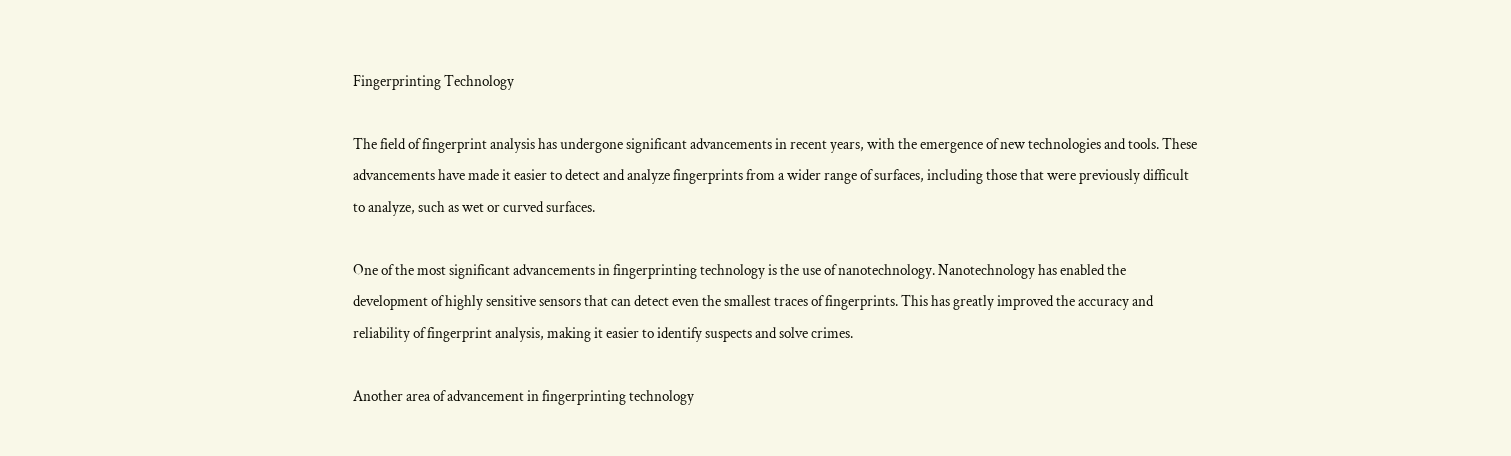Fingerprinting Technology

The field of fingerprint analysis has undergone significant advancements in recent years, with the emergence of new technologies and tools. These advancements have made it easier to detect and analyze fingerprints from a wider range of surfaces, including those that were previously difficult to analyze, such as wet or curved surfaces.

One of the most significant advancements in fingerprinting technology is the use of nanotechnology. Nanotechnology has enabled the development of highly sensitive sensors that can detect even the smallest traces of fingerprints. This has greatly improved the accuracy and reliability of fingerprint analysis, making it easier to identify suspects and solve crimes.

Another area of advancement in fingerprinting technology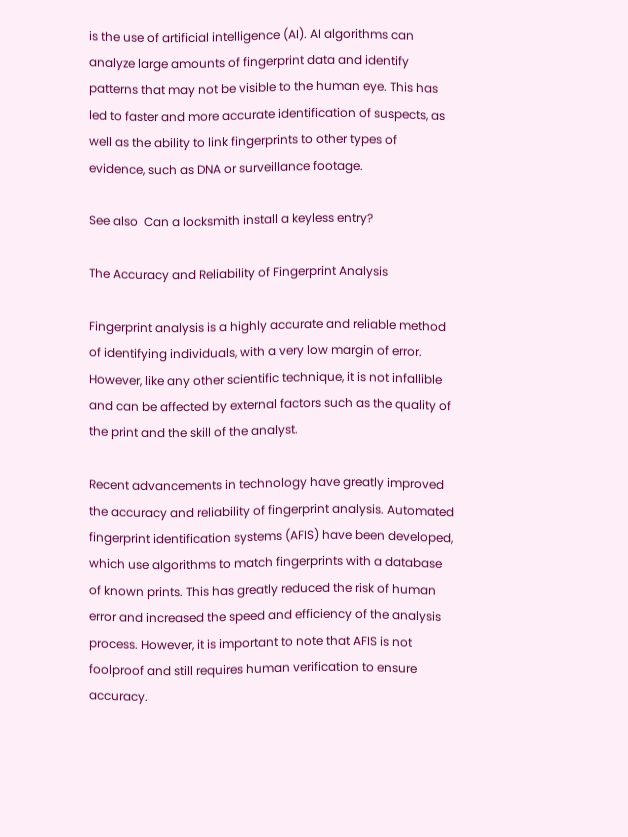is the use of artificial intelligence (AI). AI algorithms can analyze large amounts of fingerprint data and identify patterns that may not be visible to the human eye. This has led to faster and more accurate identification of suspects, as well as the ability to link fingerprints to other types of evidence, such as DNA or surveillance footage.

See also  Can a locksmith install a keyless entry?

The Accuracy and Reliability of Fingerprint Analysis

Fingerprint analysis is a highly accurate and reliable method of identifying individuals, with a very low margin of error. However, like any other scientific technique, it is not infallible and can be affected by external factors such as the quality of the print and the skill of the analyst.

Recent advancements in technology have greatly improved the accuracy and reliability of fingerprint analysis. Automated fingerprint identification systems (AFIS) have been developed, which use algorithms to match fingerprints with a database of known prints. This has greatly reduced the risk of human error and increased the speed and efficiency of the analysis process. However, it is important to note that AFIS is not foolproof and still requires human verification to ensure accuracy.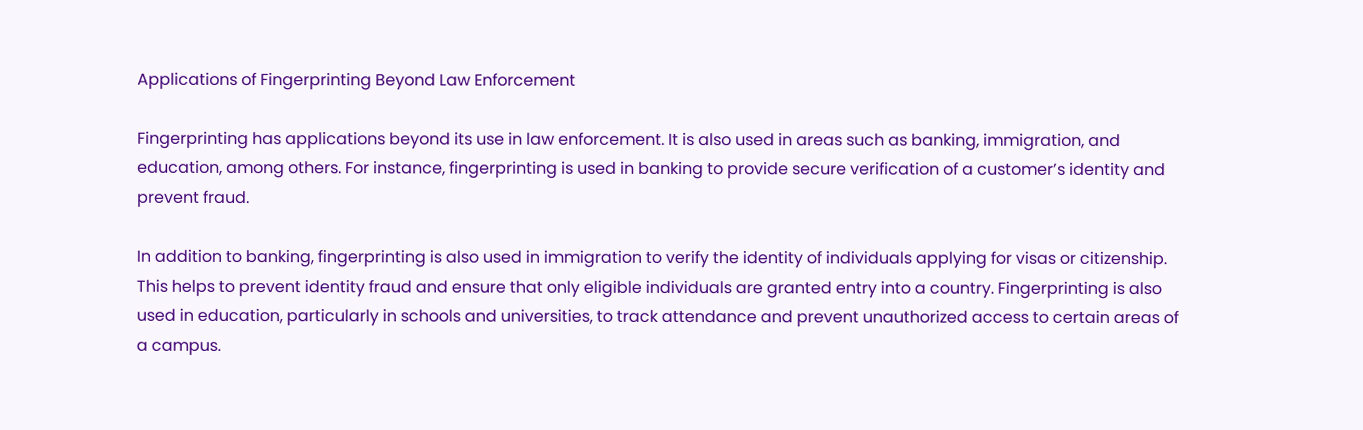Applications of Fingerprinting Beyond Law Enforcement

Fingerprinting has applications beyond its use in law enforcement. It is also used in areas such as banking, immigration, and education, among others. For instance, fingerprinting is used in banking to provide secure verification of a customer’s identity and prevent fraud.

In addition to banking, fingerprinting is also used in immigration to verify the identity of individuals applying for visas or citizenship. This helps to prevent identity fraud and ensure that only eligible individuals are granted entry into a country. Fingerprinting is also used in education, particularly in schools and universities, to track attendance and prevent unauthorized access to certain areas of a campus.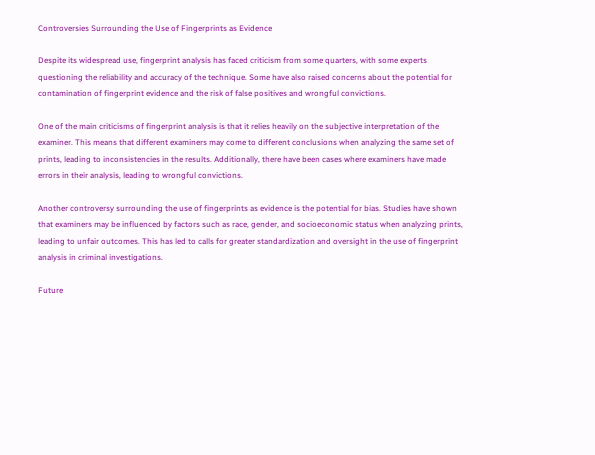Controversies Surrounding the Use of Fingerprints as Evidence

Despite its widespread use, fingerprint analysis has faced criticism from some quarters, with some experts questioning the reliability and accuracy of the technique. Some have also raised concerns about the potential for contamination of fingerprint evidence and the risk of false positives and wrongful convictions.

One of the main criticisms of fingerprint analysis is that it relies heavily on the subjective interpretation of the examiner. This means that different examiners may come to different conclusions when analyzing the same set of prints, leading to inconsistencies in the results. Additionally, there have been cases where examiners have made errors in their analysis, leading to wrongful convictions.

Another controversy surrounding the use of fingerprints as evidence is the potential for bias. Studies have shown that examiners may be influenced by factors such as race, gender, and socioeconomic status when analyzing prints, leading to unfair outcomes. This has led to calls for greater standardization and oversight in the use of fingerprint analysis in criminal investigations.

Future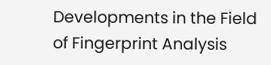Developments in the Field of Fingerprint Analysis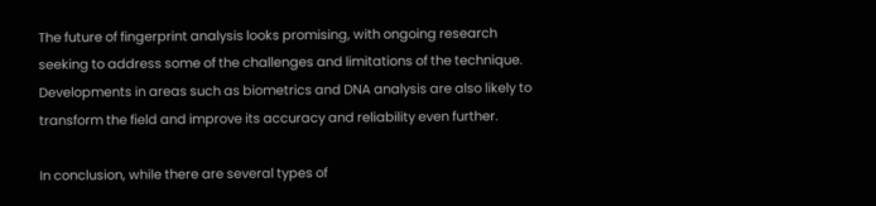The future of fingerprint analysis looks promising, with ongoing research seeking to address some of the challenges and limitations of the technique. Developments in areas such as biometrics and DNA analysis are also likely to transform the field and improve its accuracy and reliability even further.

In conclusion, while there are several types of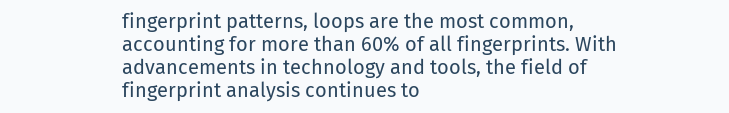fingerprint patterns, loops are the most common, accounting for more than 60% of all fingerprints. With advancements in technology and tools, the field of fingerprint analysis continues to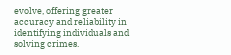evolve, offering greater accuracy and reliability in identifying individuals and solving crimes.